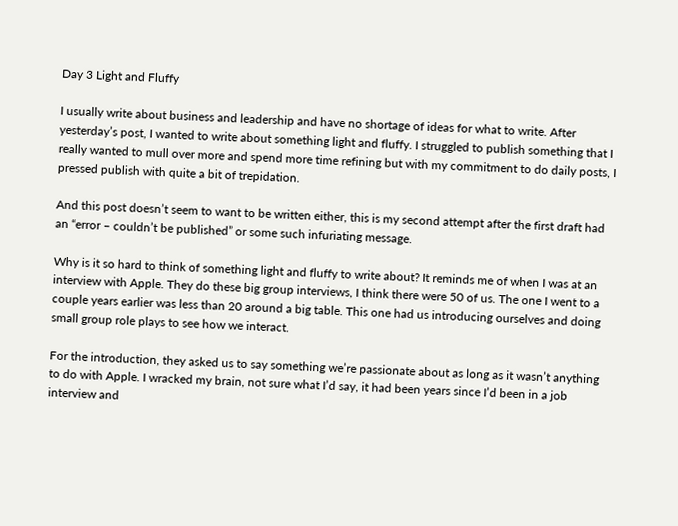Day 3 Light and Fluffy

I usually write about business and leadership and have no shortage of ideas for what to write. After yesterday’s post, I wanted to write about something light and fluffy. I struggled to publish something that I really wanted to mull over more and spend more time refining but with my commitment to do daily posts, I pressed publish with quite a bit of trepidation.

And this post doesn’t seem to want to be written either, this is my second attempt after the first draft had an “error – couldn’t be published” or some such infuriating message.

Why is it so hard to think of something light and fluffy to write about? It reminds me of when I was at an interview with Apple. They do these big group interviews, I think there were 50 of us. The one I went to a couple years earlier was less than 20 around a big table. This one had us introducing ourselves and doing small group role plays to see how we interact.

For the introduction, they asked us to say something we’re passionate about as long as it wasn’t anything to do with Apple. I wracked my brain, not sure what I’d say, it had been years since I’d been in a job interview and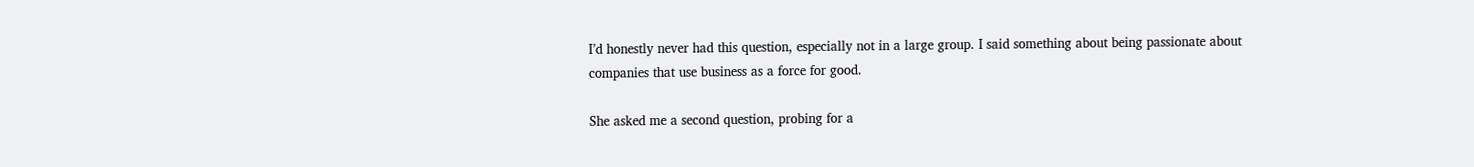I’d honestly never had this question, especially not in a large group. I said something about being passionate about companies that use business as a force for good.

She asked me a second question, probing for a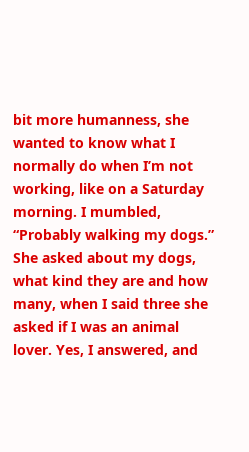bit more humanness, she wanted to know what I normally do when I’m not working, like on a Saturday morning. I mumbled, “Probably walking my dogs.” She asked about my dogs, what kind they are and how many, when I said three she asked if I was an animal lover. Yes, I answered, and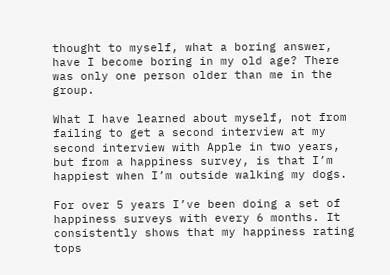thought to myself, what a boring answer, have I become boring in my old age? There was only one person older than me in the group.

What I have learned about myself, not from failing to get a second interview at my second interview with Apple in two years, but from a happiness survey, is that I’m happiest when I’m outside walking my dogs.

For over 5 years I’ve been doing a set of happiness surveys with every 6 months. It consistently shows that my happiness rating tops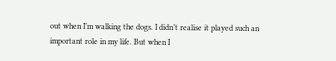out when I’m walking the dogs. I didn’t realise it played such an important role in my life. But when I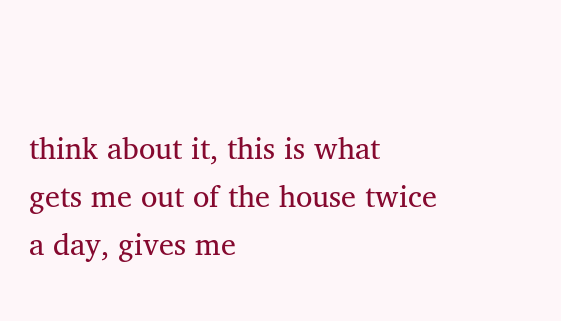think about it, this is what gets me out of the house twice a day, gives me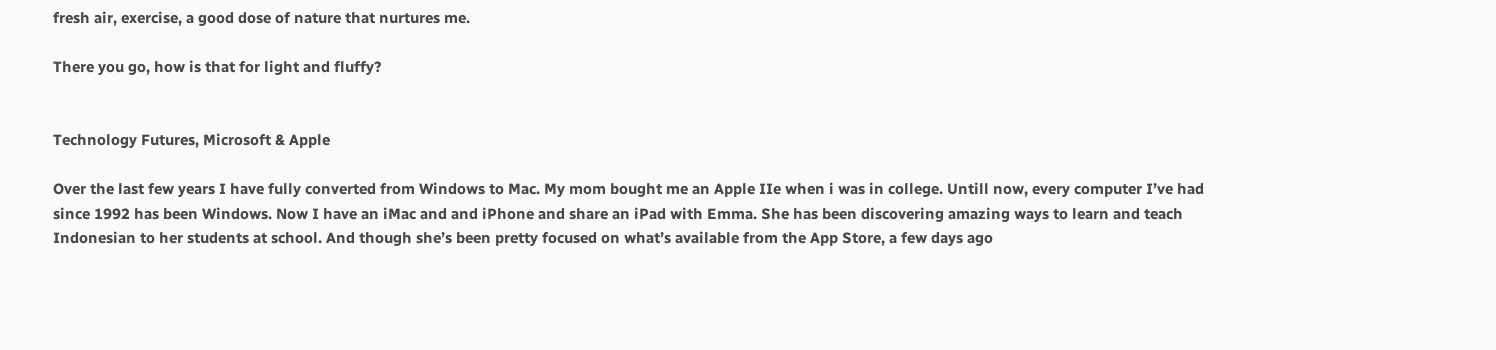fresh air, exercise, a good dose of nature that nurtures me.

There you go, how is that for light and fluffy?


Technology Futures, Microsoft & Apple

Over the last few years I have fully converted from Windows to Mac. My mom bought me an Apple IIe when i was in college. Untill now, every computer I’ve had since 1992 has been Windows. Now I have an iMac and and iPhone and share an iPad with Emma. She has been discovering amazing ways to learn and teach Indonesian to her students at school. And though she’s been pretty focused on what’s available from the App Store, a few days ago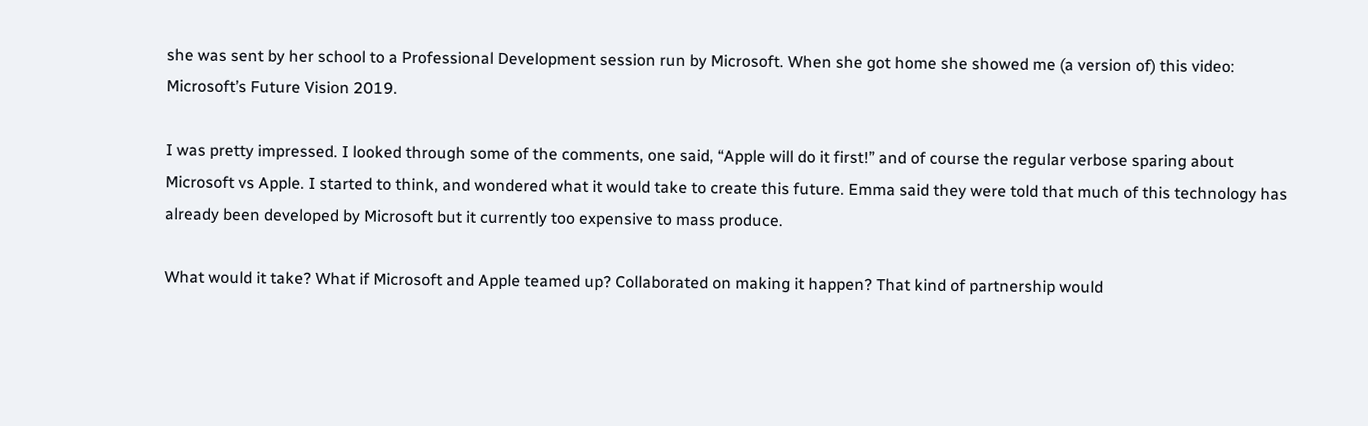she was sent by her school to a Professional Development session run by Microsoft. When she got home she showed me (a version of) this video: Microsoft’s Future Vision 2019.

I was pretty impressed. I looked through some of the comments, one said, “Apple will do it first!” and of course the regular verbose sparing about Microsoft vs Apple. I started to think, and wondered what it would take to create this future. Emma said they were told that much of this technology has already been developed by Microsoft but it currently too expensive to mass produce.

What would it take? What if Microsoft and Apple teamed up? Collaborated on making it happen? That kind of partnership would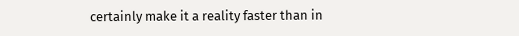certainly make it a reality faster than in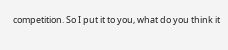competition. So I put it to you, what do you think it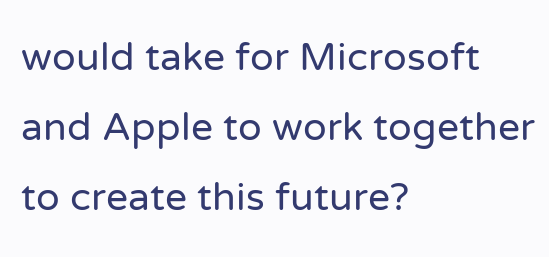would take for Microsoft and Apple to work together to create this future?